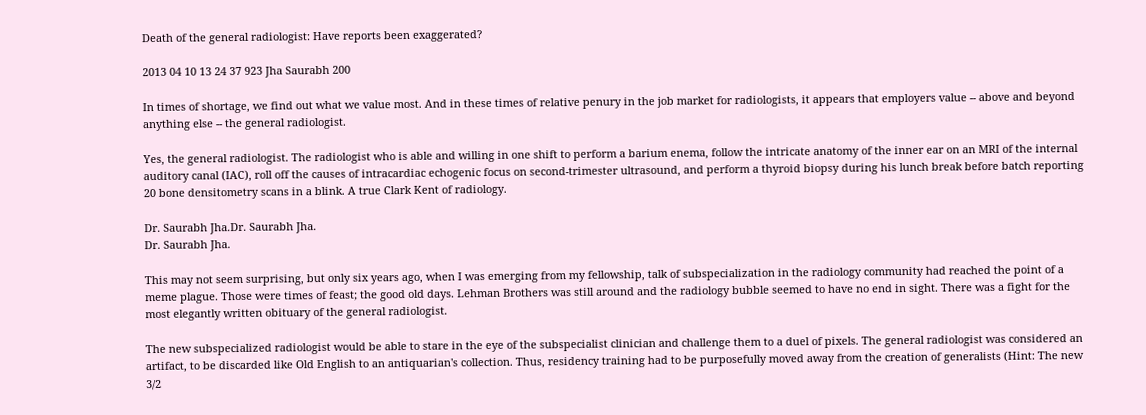Death of the general radiologist: Have reports been exaggerated?

2013 04 10 13 24 37 923 Jha Saurabh 200

In times of shortage, we find out what we value most. And in these times of relative penury in the job market for radiologists, it appears that employers value -- above and beyond anything else -- the general radiologist.

Yes, the general radiologist. The radiologist who is able and willing in one shift to perform a barium enema, follow the intricate anatomy of the inner ear on an MRI of the internal auditory canal (IAC), roll off the causes of intracardiac echogenic focus on second-trimester ultrasound, and perform a thyroid biopsy during his lunch break before batch reporting 20 bone densitometry scans in a blink. A true Clark Kent of radiology.

Dr. Saurabh Jha.Dr. Saurabh Jha.
Dr. Saurabh Jha.

This may not seem surprising, but only six years ago, when I was emerging from my fellowship, talk of subspecialization in the radiology community had reached the point of a meme plague. Those were times of feast; the good old days. Lehman Brothers was still around and the radiology bubble seemed to have no end in sight. There was a fight for the most elegantly written obituary of the general radiologist.

The new subspecialized radiologist would be able to stare in the eye of the subspecialist clinician and challenge them to a duel of pixels. The general radiologist was considered an artifact, to be discarded like Old English to an antiquarian's collection. Thus, residency training had to be purposefully moved away from the creation of generalists (Hint: The new 3/2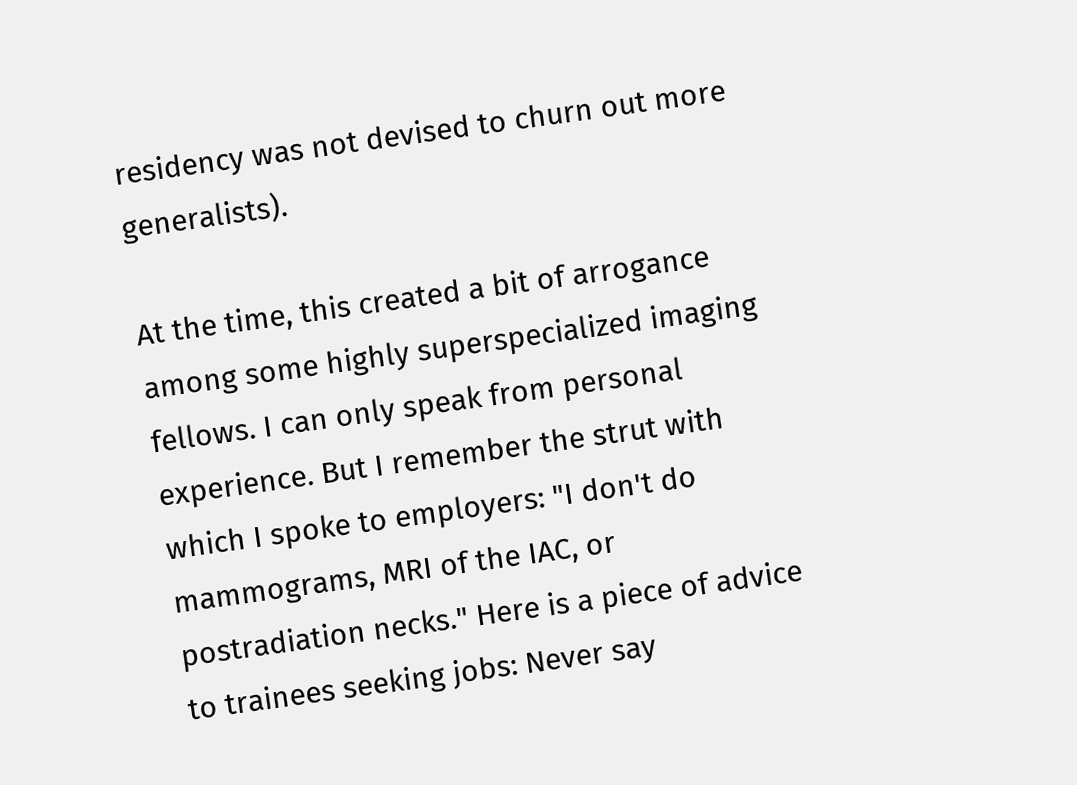residency was not devised to churn out more generalists).

At the time, this created a bit of arrogance among some highly superspecialized imaging fellows. I can only speak from personal experience. But I remember the strut with which I spoke to employers: "I don't do mammograms, MRI of the IAC, or postradiation necks." Here is a piece of advice to trainees seeking jobs: Never say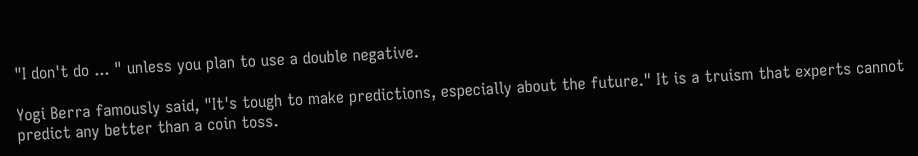"I don't do ... " unless you plan to use a double negative.

Yogi Berra famously said, "It's tough to make predictions, especially about the future." It is a truism that experts cannot predict any better than a coin toss.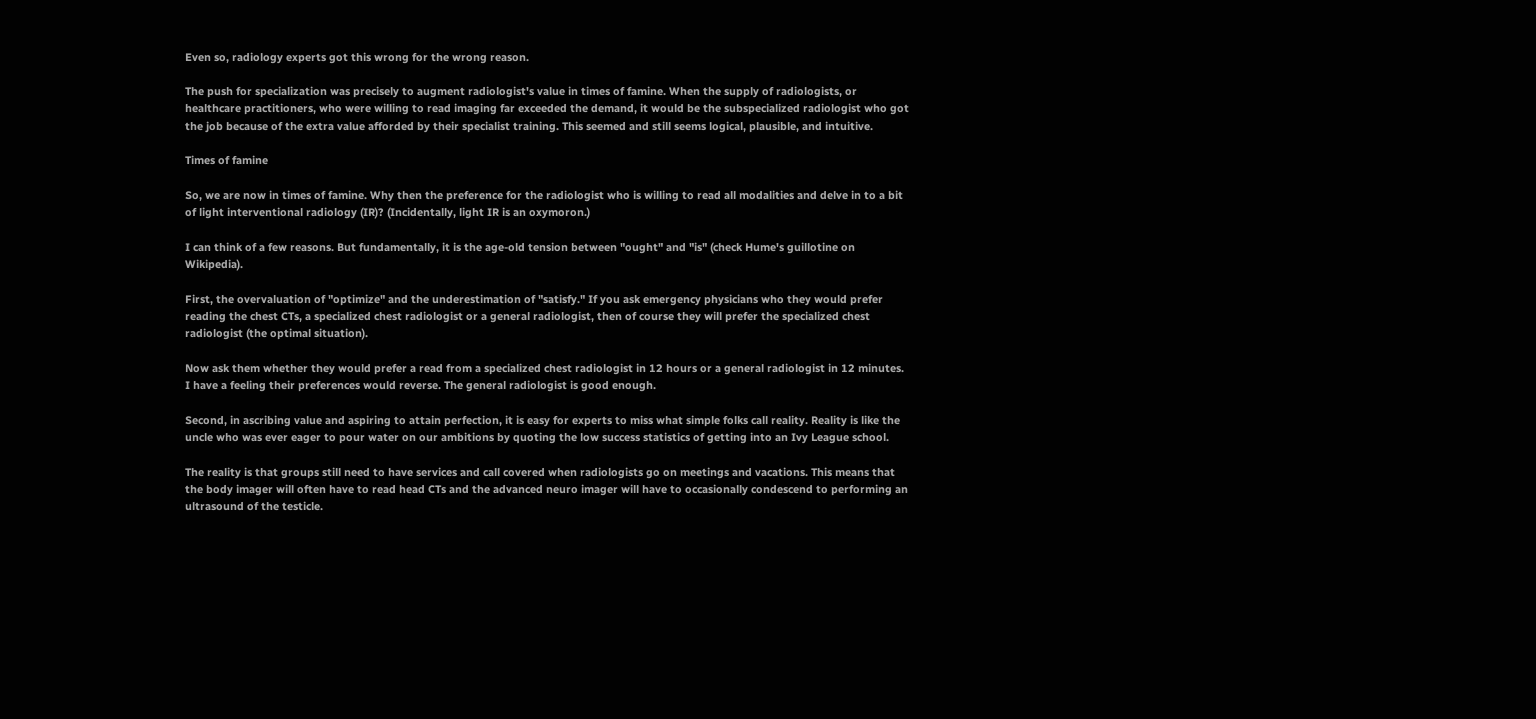Even so, radiology experts got this wrong for the wrong reason.

The push for specialization was precisely to augment radiologist's value in times of famine. When the supply of radiologists, or healthcare practitioners, who were willing to read imaging far exceeded the demand, it would be the subspecialized radiologist who got the job because of the extra value afforded by their specialist training. This seemed and still seems logical, plausible, and intuitive.

Times of famine

So, we are now in times of famine. Why then the preference for the radiologist who is willing to read all modalities and delve in to a bit of light interventional radiology (IR)? (Incidentally, light IR is an oxymoron.)

I can think of a few reasons. But fundamentally, it is the age-old tension between "ought" and "is" (check Hume's guillotine on Wikipedia).

First, the overvaluation of "optimize" and the underestimation of "satisfy." If you ask emergency physicians who they would prefer reading the chest CTs, a specialized chest radiologist or a general radiologist, then of course they will prefer the specialized chest radiologist (the optimal situation).

Now ask them whether they would prefer a read from a specialized chest radiologist in 12 hours or a general radiologist in 12 minutes. I have a feeling their preferences would reverse. The general radiologist is good enough.

Second, in ascribing value and aspiring to attain perfection, it is easy for experts to miss what simple folks call reality. Reality is like the uncle who was ever eager to pour water on our ambitions by quoting the low success statistics of getting into an Ivy League school.

The reality is that groups still need to have services and call covered when radiologists go on meetings and vacations. This means that the body imager will often have to read head CTs and the advanced neuro imager will have to occasionally condescend to performing an ultrasound of the testicle.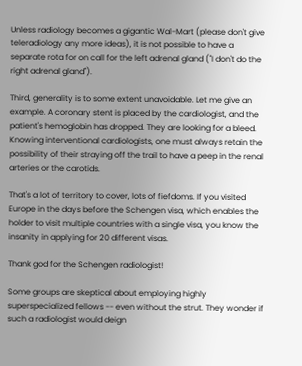Unless radiology becomes a gigantic Wal-Mart (please don't give teleradiology any more ideas), it is not possible to have a separate rota for on call for the left adrenal gland ("I don't do the right adrenal gland").

Third, generality is to some extent unavoidable. Let me give an example. A coronary stent is placed by the cardiologist, and the patient's hemoglobin has dropped. They are looking for a bleed. Knowing interventional cardiologists, one must always retain the possibility of their straying off the trail to have a peep in the renal arteries or the carotids.

That's a lot of territory to cover, lots of fiefdoms. If you visited Europe in the days before the Schengen visa, which enables the holder to visit multiple countries with a single visa, you know the insanity in applying for 20 different visas.

Thank god for the Schengen radiologist!

Some groups are skeptical about employing highly superspecialized fellows -- even without the strut. They wonder if such a radiologist would deign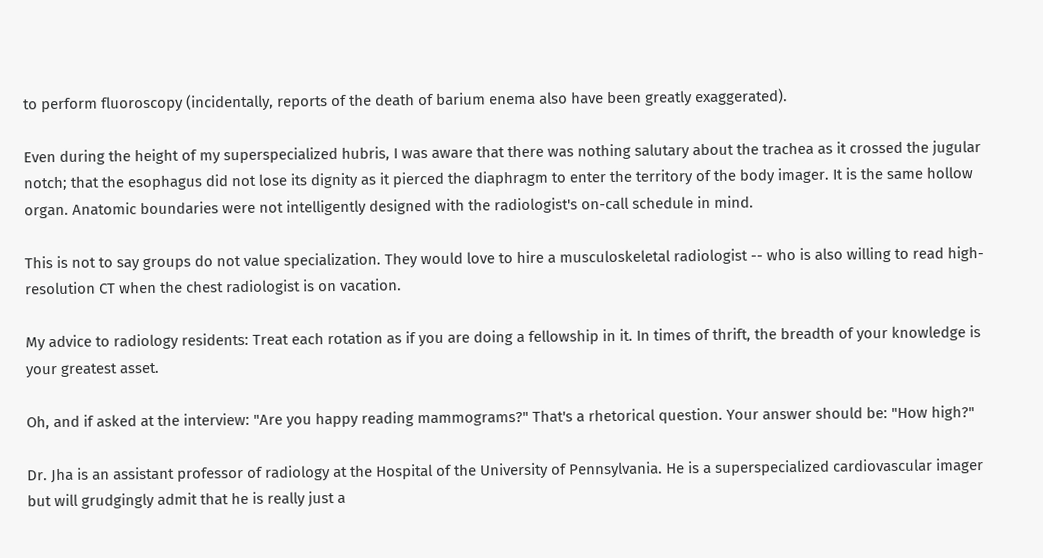to perform fluoroscopy (incidentally, reports of the death of barium enema also have been greatly exaggerated).

Even during the height of my superspecialized hubris, I was aware that there was nothing salutary about the trachea as it crossed the jugular notch; that the esophagus did not lose its dignity as it pierced the diaphragm to enter the territory of the body imager. It is the same hollow organ. Anatomic boundaries were not intelligently designed with the radiologist's on-call schedule in mind.

This is not to say groups do not value specialization. They would love to hire a musculoskeletal radiologist -- who is also willing to read high-resolution CT when the chest radiologist is on vacation.

My advice to radiology residents: Treat each rotation as if you are doing a fellowship in it. In times of thrift, the breadth of your knowledge is your greatest asset.

Oh, and if asked at the interview: "Are you happy reading mammograms?" That's a rhetorical question. Your answer should be: "How high?"

Dr. Jha is an assistant professor of radiology at the Hospital of the University of Pennsylvania. He is a superspecialized cardiovascular imager but will grudgingly admit that he is really just a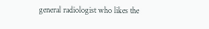general radiologist who likes the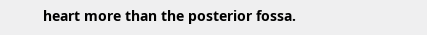heart more than the posterior fossa.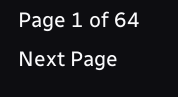Page 1 of 64
Next Page